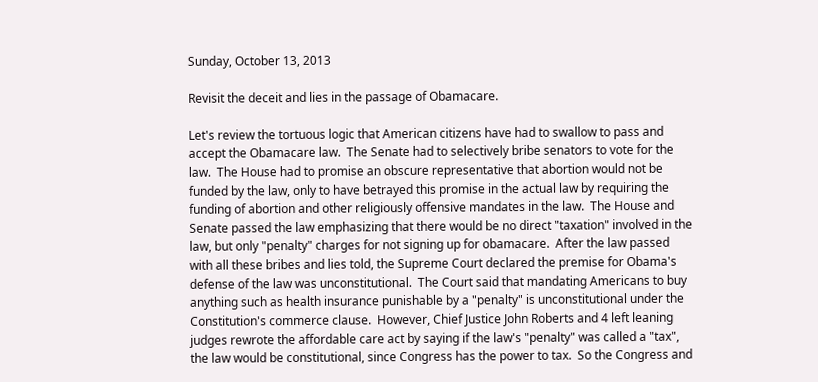Sunday, October 13, 2013

Revisit the deceit and lies in the passage of Obamacare.

Let's review the tortuous logic that American citizens have had to swallow to pass and accept the Obamacare law.  The Senate had to selectively bribe senators to vote for the law.  The House had to promise an obscure representative that abortion would not be funded by the law, only to have betrayed this promise in the actual law by requiring the funding of abortion and other religiously offensive mandates in the law.  The House and Senate passed the law emphasizing that there would be no direct "taxation" involved in the law, but only "penalty" charges for not signing up for obamacare.  After the law passed with all these bribes and lies told, the Supreme Court declared the premise for Obama's defense of the law was unconstitutional.  The Court said that mandating Americans to buy anything such as health insurance punishable by a "penalty" is unconstitutional under the Constitution's commerce clause.  However, Chief Justice John Roberts and 4 left leaning judges rewrote the affordable care act by saying if the law's "penalty" was called a "tax", the law would be constitutional, since Congress has the power to tax.  So the Congress and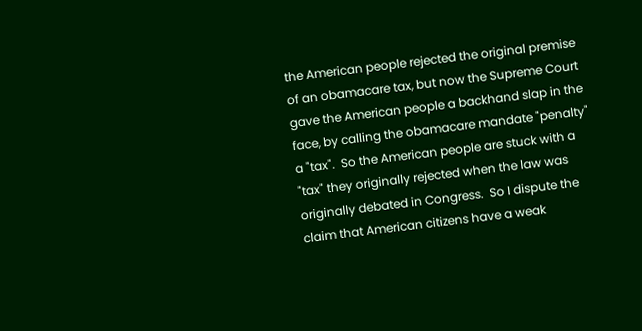the American people rejected the original premise of an obamacare tax, but now the Supreme Court gave the American people a backhand slap in the face, by calling the obamacare mandate "penalty" a "tax".  So the American people are stuck with a "tax" they originally rejected when the law was originally debated in Congress.  So I dispute the claim that American citizens have a weak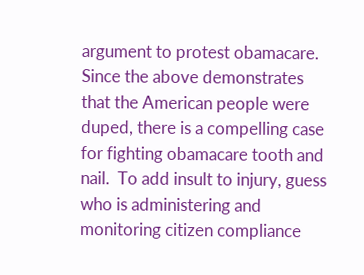argument to protest obamacare.  Since the above demonstrates that the American people were duped, there is a compelling case for fighting obamacare tooth and nail.  To add insult to injury, guess who is administering and monitoring citizen compliance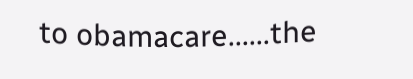to obamacare......the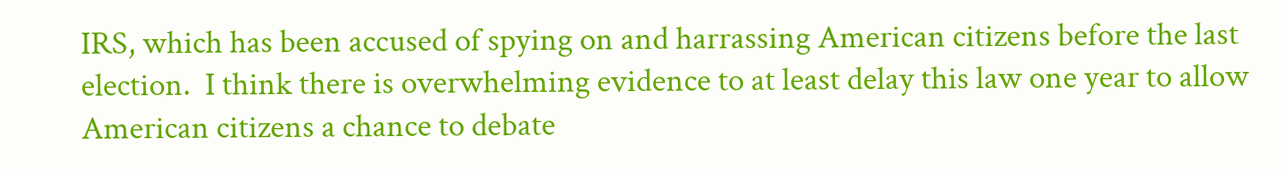IRS, which has been accused of spying on and harrassing American citizens before the last election.  I think there is overwhelming evidence to at least delay this law one year to allow American citizens a chance to debate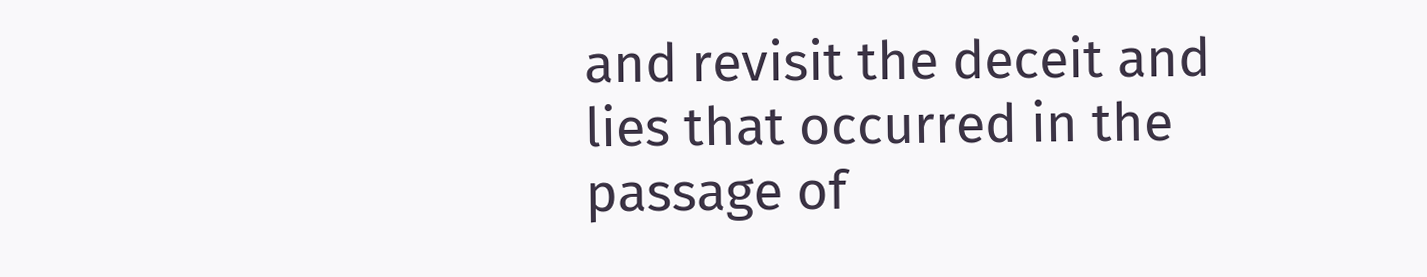and revisit the deceit and lies that occurred in the passage of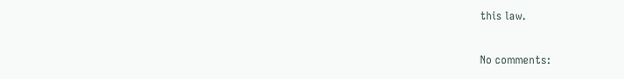this law.

No comments: